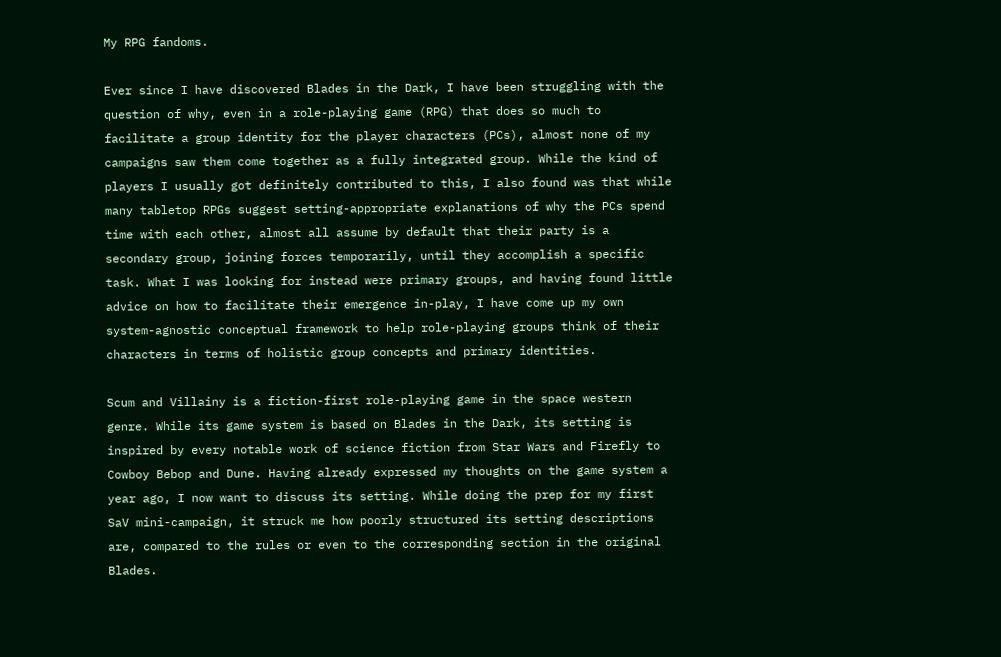My RPG fandoms.

Ever since I have discovered Blades in the Dark, I have been struggling with the question of why, even in a role-playing game (RPG) that does so much to facilitate a group identity for the player characters (PCs), almost none of my campaigns saw them come together as a fully integrated group. While the kind of players I usually got definitely contributed to this, I also found was that while many tabletop RPGs suggest setting-appropriate explanations of why the PCs spend time with each other, almost all assume by default that their party is a secondary group, joining forces temporarily, until they accomplish a specific task. What I was looking for instead were primary groups, and having found little advice on how to facilitate their emergence in-play, I have come up my own system-agnostic conceptual framework to help role-playing groups think of their characters in terms of holistic group concepts and primary identities.

Scum and Villainy is a fiction-first role-playing game in the space western genre. While its game system is based on Blades in the Dark, its setting is inspired by every notable work of science fiction from Star Wars and Firefly to Cowboy Bebop and Dune. Having already expressed my thoughts on the game system a year ago, I now want to discuss its setting. While doing the prep for my first SaV mini-campaign, it struck me how poorly structured its setting descriptions are, compared to the rules or even to the corresponding section in the original Blades.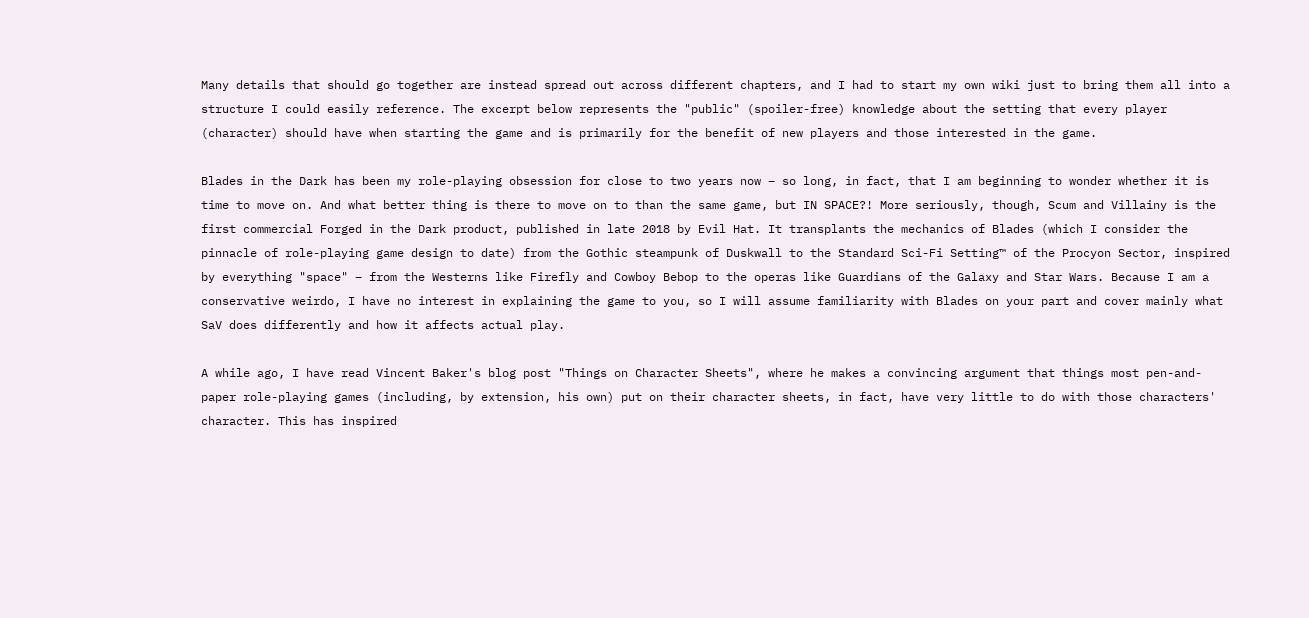Many details that should go together are instead spread out across different chapters, and I had to start my own wiki just to bring them all into a structure I could easily reference. The excerpt below represents the "public" (spoiler-free) knowledge about the setting that every player (character) should have when starting the game and is primarily for the benefit of new players and those interested in the game.

Blades in the Dark has been my role-playing obsession for close to two years now – so long, in fact, that I am beginning to wonder whether it is time to move on. And what better thing is there to move on to than the same game, but IN SPACE?! More seriously, though, Scum and Villainy is the first commercial Forged in the Dark product, published in late 2018 by Evil Hat. It transplants the mechanics of Blades (which I consider the pinnacle of role-playing game design to date) from the Gothic steampunk of Duskwall to the Standard Sci-Fi Setting™ of the Procyon Sector, inspired by everything "space" – from the Westerns like Firefly and Cowboy Bebop to the operas like Guardians of the Galaxy and Star Wars. Because I am a conservative weirdo, I have no interest in explaining the game to you, so I will assume familiarity with Blades on your part and cover mainly what SaV does differently and how it affects actual play.

A while ago, I have read Vincent Baker's blog post "Things on Character Sheets", where he makes a convincing argument that things most pen-and-paper role-playing games (including, by extension, his own) put on their character sheets, in fact, have very little to do with those characters' character. This has inspired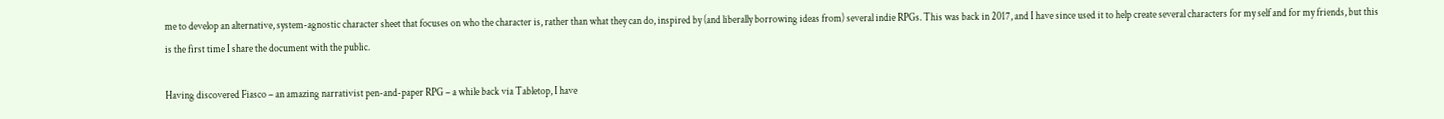me to develop an alternative, system-agnostic character sheet that focuses on who the character is, rather than what they can do, inspired by (and liberally borrowing ideas from) several indie RPGs. This was back in 2017, and I have since used it to help create several characters for my self and for my friends, but this is the first time I share the document with the public.

Having discovered Fiasco – an amazing narrativist pen-and-paper RPG – a while back via Tabletop, I have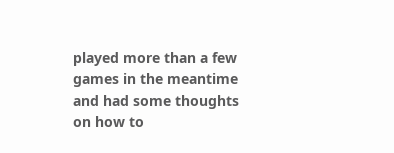played more than a few games in the meantime and had some thoughts on how to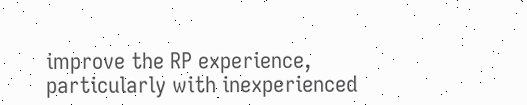improve the RP experience, particularly with inexperienced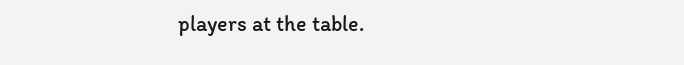players at the table.